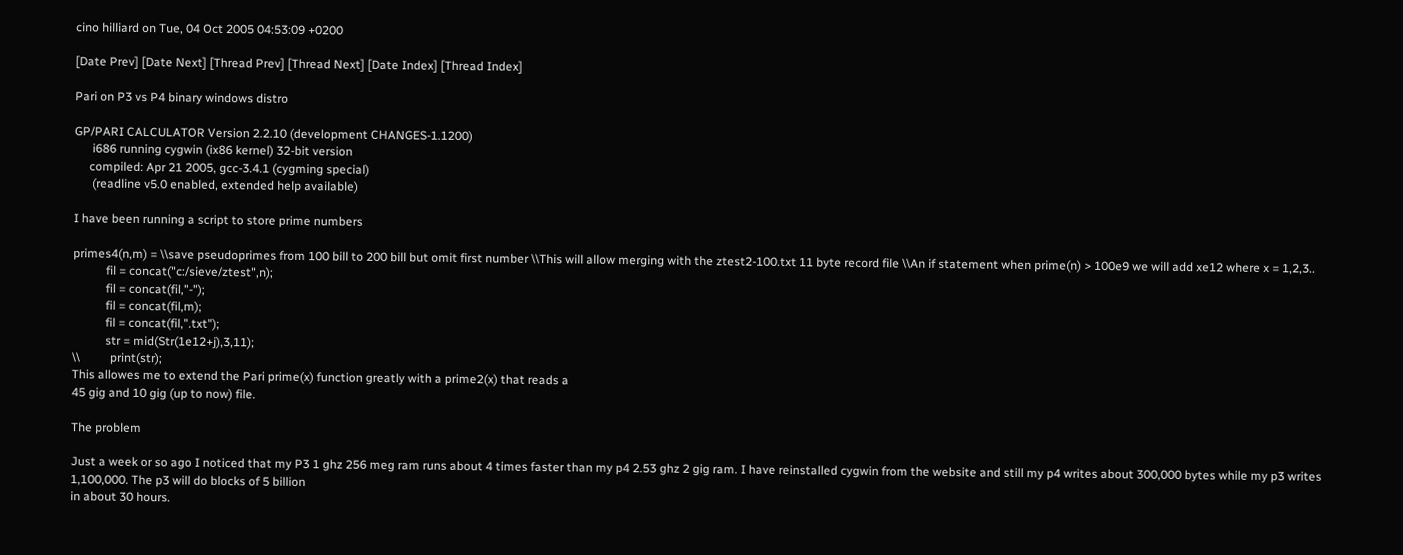cino hilliard on Tue, 04 Oct 2005 04:53:09 +0200

[Date Prev] [Date Next] [Thread Prev] [Thread Next] [Date Index] [Thread Index]

Pari on P3 vs P4 binary windows distro

GP/PARI CALCULATOR Version 2.2.10 (development CHANGES-1.1200)
      i686 running cygwin (ix86 kernel) 32-bit version
     compiled: Apr 21 2005, gcc-3.4.1 (cygming special)
      (readline v5.0 enabled, extended help available)

I have been running a script to store prime numbers

primes4(n,m) = \\save pseudoprimes from 100 bill to 200 bill but omit first number \\This will allow merging with the ztest2-100.txt 11 byte record file \\An if statement when prime(n) > 100e9 we will add xe12 where x = 1,2,3..
           fil = concat("c:/sieve/ztest",n);
           fil = concat(fil,"-");
           fil = concat(fil,m);
           fil = concat(fil,".txt");
           str = mid(Str(1e12+j),3,11);
\\          print(str);
This allowes me to extend the Pari prime(x) function greatly with a prime2(x) that reads a
45 gig and 10 gig (up to now) file.

The problem

Just a week or so ago I noticed that my P3 1 ghz 256 meg ram runs about 4 times faster than my p4 2.53 ghz 2 gig ram. I have reinstalled cygwin from the website and still my p4 writes about 300,000 bytes while my p3 writes 1,100,000. The p3 will do blocks of 5 billion
in about 30 hours.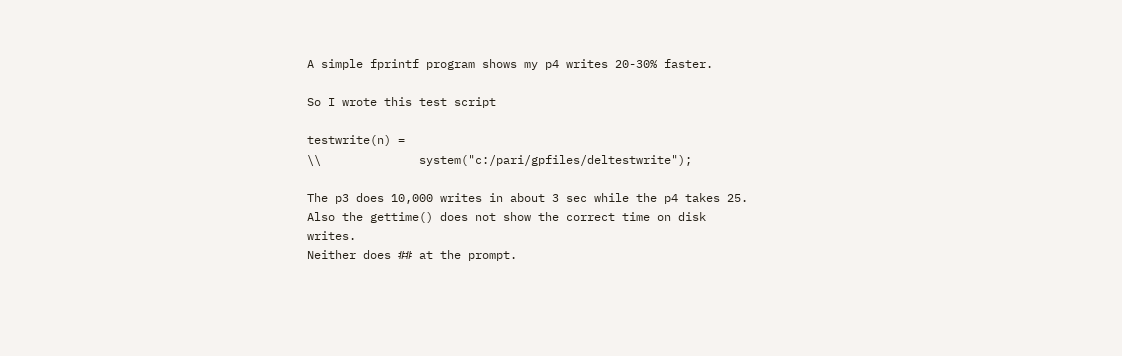A simple fprintf program shows my p4 writes 20-30% faster.

So I wrote this test script

testwrite(n) =
\\              system("c:/pari/gpfiles/deltestwrite");

The p3 does 10,000 writes in about 3 sec while the p4 takes 25.
Also the gettime() does not show the correct time on disk writes.
Neither does ## at the prompt.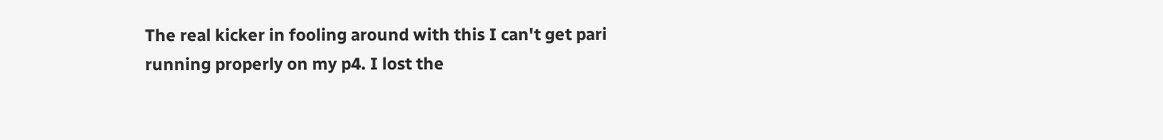The real kicker in fooling around with this I can't get pari running properly on my p4. I lost the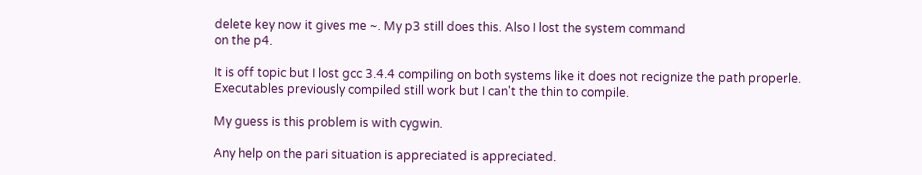delete key now it gives me ~. My p3 still does this. Also I lost the system command
on the p4.

It is off topic but I lost gcc 3.4.4 compiling on both systems like it does not recignize the path properle. Executables previously compiled still work but I can't the thin to compile.

My guess is this problem is with cygwin.

Any help on the pari situation is appreciated is appreciated.